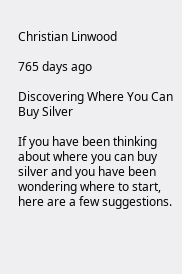Christian Linwood

765 days ago

Discovering Where You Can Buy Silver

If you have been thinking about where you can buy silver and you have been wondering where to start, here are a few suggestions.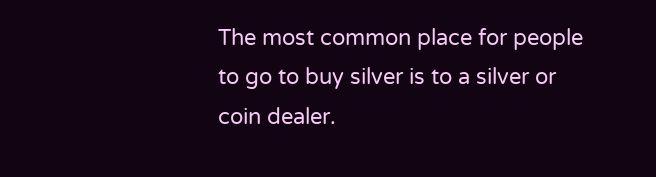The most common place for people to go to buy silver is to a silver or coin dealer.